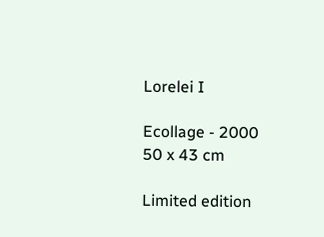Lorelei I

Ecollage - 2000
50 x 43 cm

Limited edition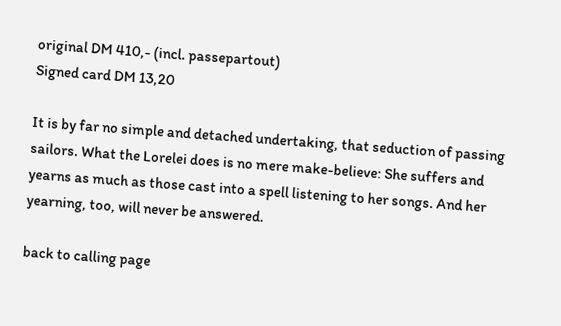original DM 410,- (incl. passepartout)
Signed card DM 13,20

It is by far no simple and detached undertaking, that seduction of passing sailors. What the Lorelei does is no mere make-believe: She suffers and yearns as much as those cast into a spell listening to her songs. And her yearning, too, will never be answered.

back to calling page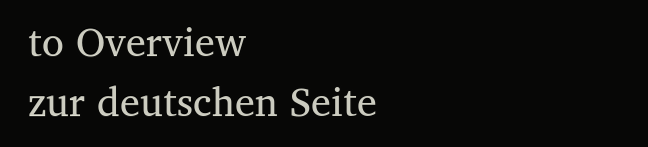to Overview
zur deutschen Seite